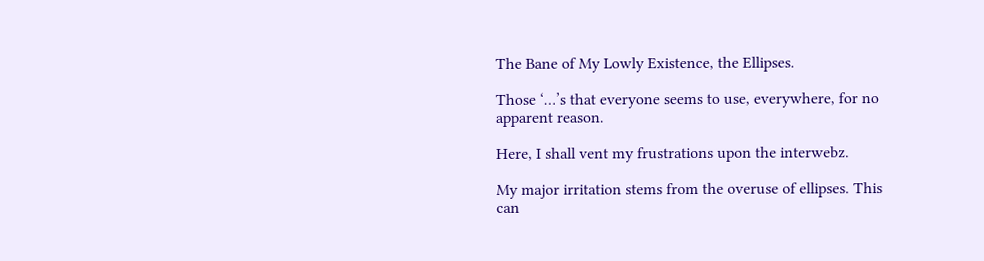The Bane of My Lowly Existence, the Ellipses.

Those ‘…’s that everyone seems to use, everywhere, for no apparent reason.

Here, I shall vent my frustrations upon the interwebz.

My major irritation stems from the overuse of ellipses. This can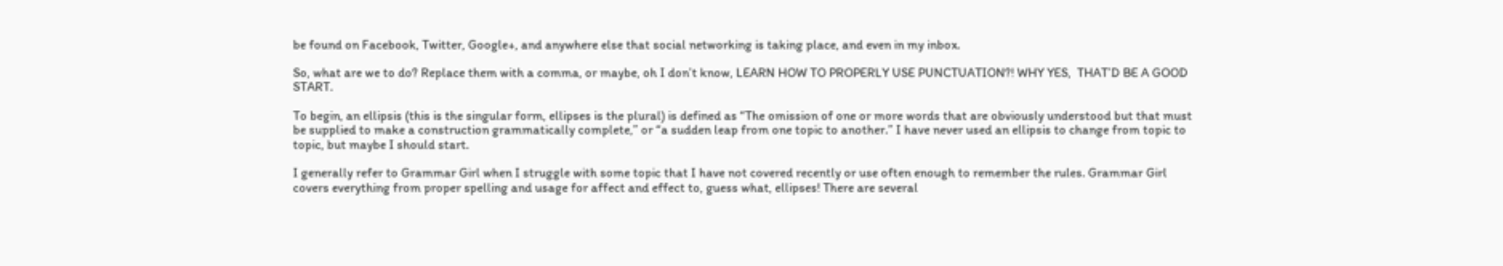be found on Facebook, Twitter, Google+, and anywhere else that social networking is taking place, and even in my inbox.

So, what are we to do? Replace them with a comma, or maybe, oh I don’t know, LEARN HOW TO PROPERLY USE PUNCTUATION?! WHY YES,  THAT’D BE A GOOD START.

To begin, an ellipsis (this is the singular form, ellipses is the plural) is defined as “The omission of one or more words that are obviously understood but that must be supplied to make a construction grammatically complete,” or “a sudden leap from one topic to another.” I have never used an ellipsis to change from topic to topic, but maybe I should start.

I generally refer to Grammar Girl when I struggle with some topic that I have not covered recently or use often enough to remember the rules. Grammar Girl covers everything from proper spelling and usage for affect and effect to, guess what, ellipses! There are several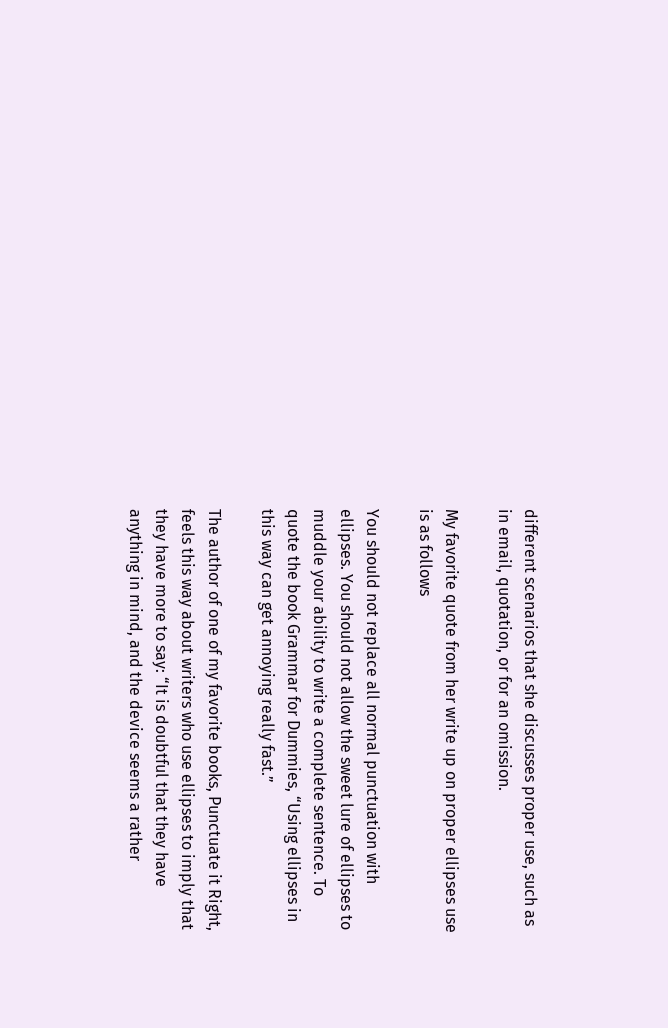different scenarios that she discusses proper use, such as in email, quotation, or for an omission.

My favorite quote from her write up on proper ellipses use is as follows

You should not replace all normal punctuation with ellipses. You should not allow the sweet lure of ellipses to muddle your ability to write a complete sentence. To quote the book Grammar for Dummies, “Using ellipses in this way can get annoying really fast.”

The author of one of my favorite books, Punctuate it Right, feels this way about writers who use ellipses to imply that they have more to say: “It is doubtful that they have anything in mind, and the device seems a rather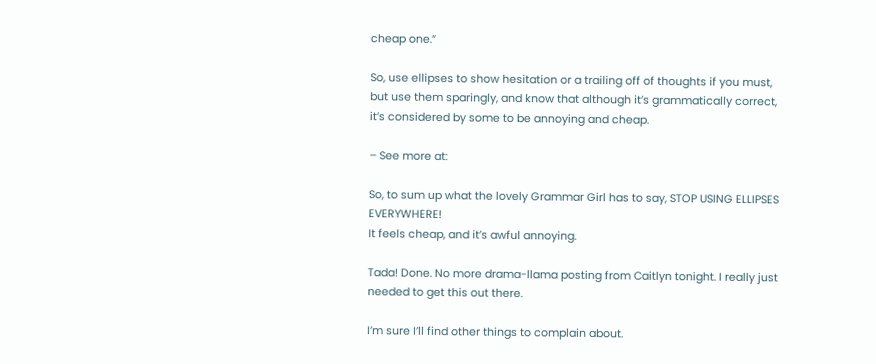cheap one.”

So, use ellipses to show hesitation or a trailing off of thoughts if you must, but use them sparingly, and know that although it’s grammatically correct, it’s considered by some to be annoying and cheap.

– See more at:

So, to sum up what the lovely Grammar Girl has to say, STOP USING ELLIPSES EVERYWHERE!
It feels cheap, and it’s awful annoying.

Tada! Done. No more drama-llama posting from Caitlyn tonight. I really just needed to get this out there.

I’m sure I’ll find other things to complain about.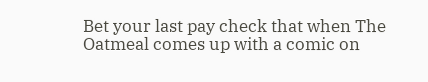Bet your last pay check that when The Oatmeal comes up with a comic on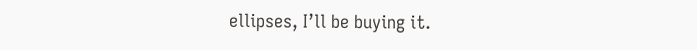ellipses, I’ll be buying it.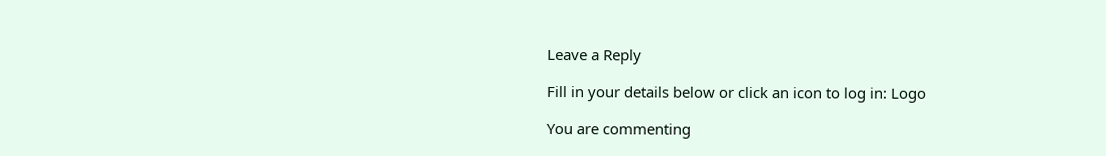Leave a Reply

Fill in your details below or click an icon to log in: Logo

You are commenting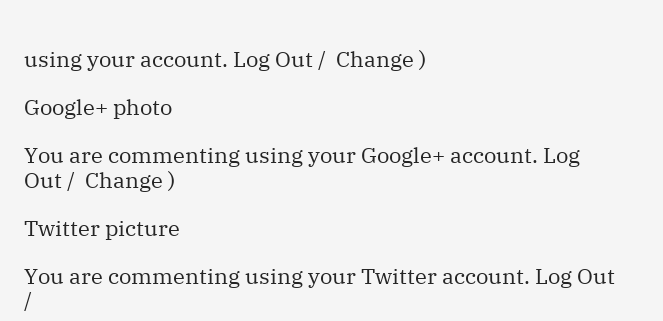using your account. Log Out /  Change )

Google+ photo

You are commenting using your Google+ account. Log Out /  Change )

Twitter picture

You are commenting using your Twitter account. Log Out /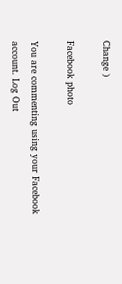Change )

Facebook photo

You are commenting using your Facebook account. Log Out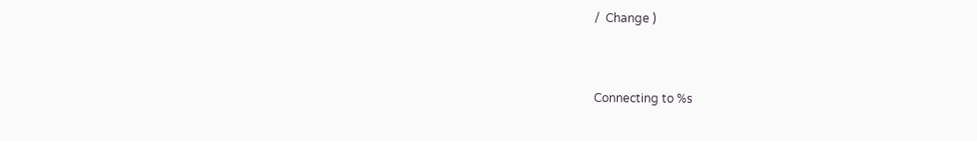/  Change )


Connecting to %s